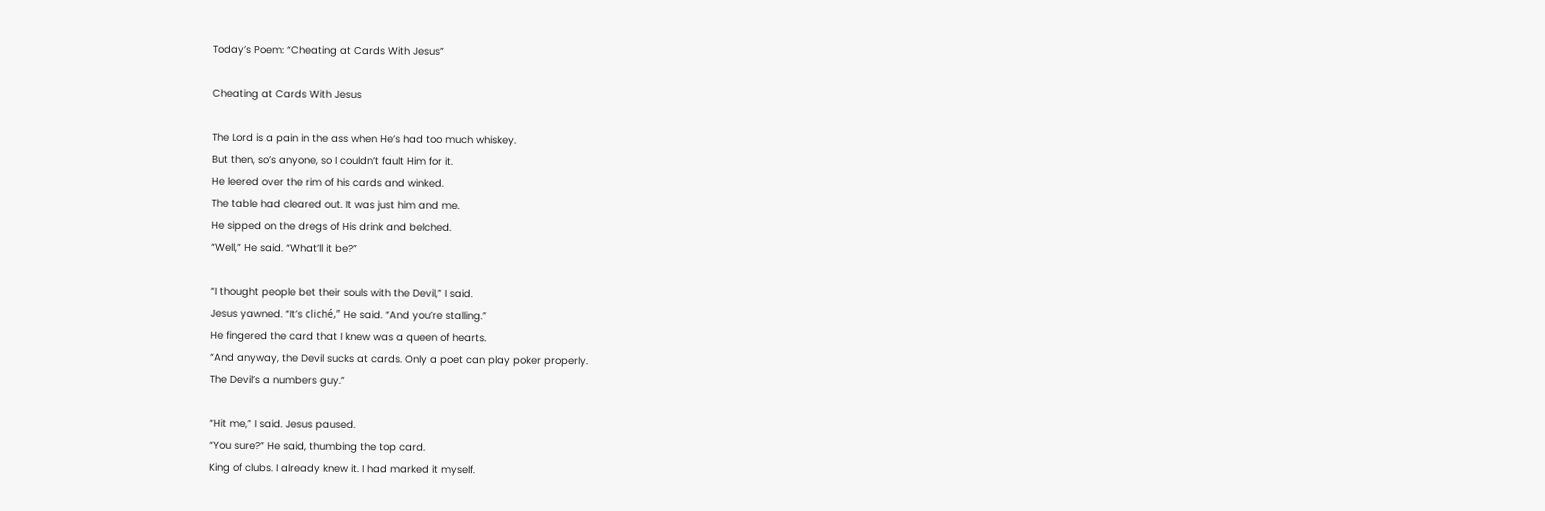Today’s Poem: “Cheating at Cards With Jesus”

Cheating at Cards With Jesus

The Lord is a pain in the ass when He’s had too much whiskey.
But then, so’s anyone, so I couldn’t fault Him for it.
He leered over the rim of his cards and winked.
The table had cleared out. It was just him and me.
He sipped on the dregs of His drink and belched.
“Well,” He said. “What’ll it be?”

“I thought people bet their souls with the Devil,” I said.
Jesus yawned. “It’s cliché,” He said. “And you’re stalling.”
He fingered the card that I knew was a queen of hearts.
“And anyway, the Devil sucks at cards. Only a poet can play poker properly.
The Devil’s a numbers guy.”

“Hit me,” I said. Jesus paused.
“You sure?” He said, thumbing the top card.
King of clubs. I already knew it. I had marked it myself.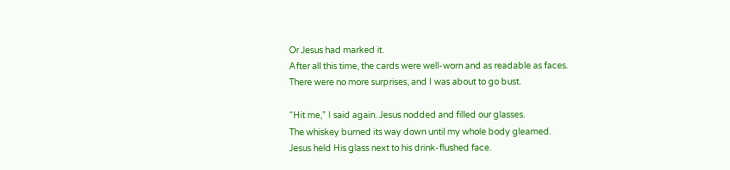Or Jesus had marked it.
After all this time, the cards were well-worn and as readable as faces.
There were no more surprises, and I was about to go bust.

“Hit me,” I said again. Jesus nodded and filled our glasses.
The whiskey burned its way down until my whole body gleamed.
Jesus held His glass next to his drink-flushed face.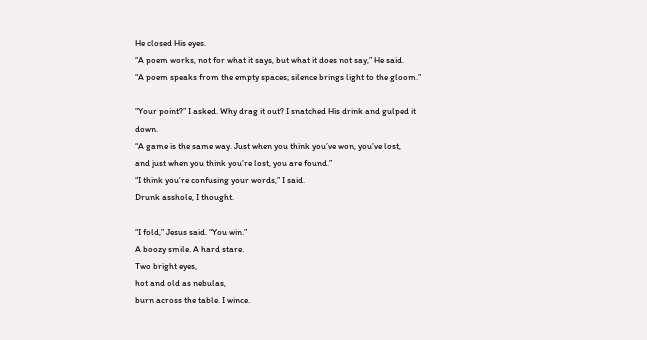He closed His eyes.
“A poem works, not for what it says, but what it does not say,” He said.
“A poem speaks from the empty spaces; silence brings light to the gloom.”

“Your point?” I asked. Why drag it out? I snatched His drink and gulped it down.
“A game is the same way. Just when you think you’ve won, you’ve lost,
and just when you think you’re lost, you are found.”
“I think you’re confusing your words,” I said.
Drunk asshole, I thought.

“I fold,” Jesus said. “You win.”
A boozy smile. A hard stare.
Two bright eyes,
hot and old as nebulas,
burn across the table. I wince.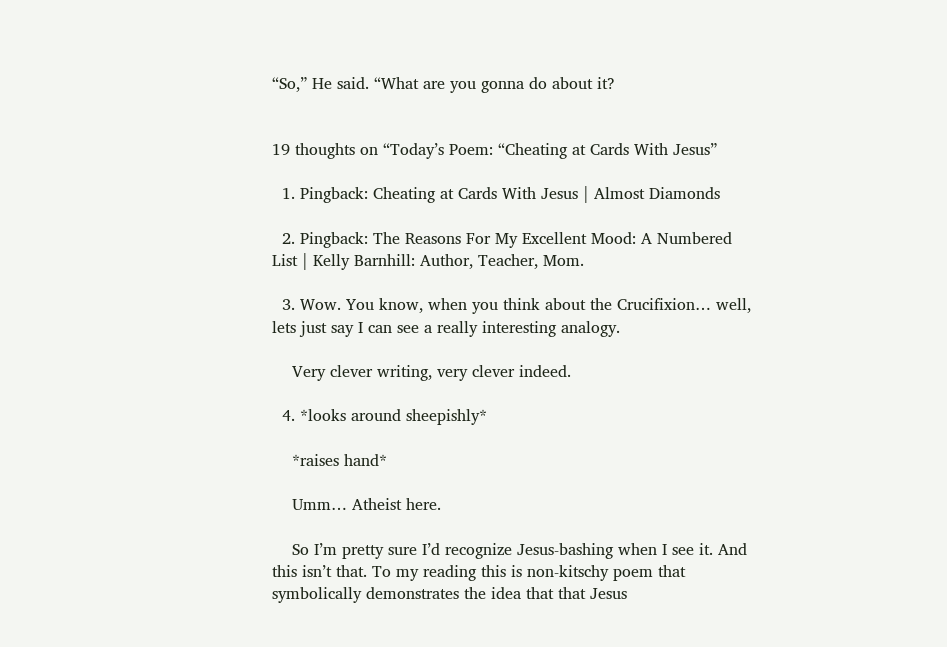“So,” He said. “What are you gonna do about it?


19 thoughts on “Today’s Poem: “Cheating at Cards With Jesus”

  1. Pingback: Cheating at Cards With Jesus | Almost Diamonds

  2. Pingback: The Reasons For My Excellent Mood: A Numbered List | Kelly Barnhill: Author, Teacher, Mom.

  3. Wow. You know, when you think about the Crucifixion… well, lets just say I can see a really interesting analogy.

    Very clever writing, very clever indeed.

  4. *looks around sheepishly*

    *raises hand*

    Umm… Atheist here.

    So I’m pretty sure I’d recognize Jesus-bashing when I see it. And this isn’t that. To my reading this is non-kitschy poem that symbolically demonstrates the idea that that Jesus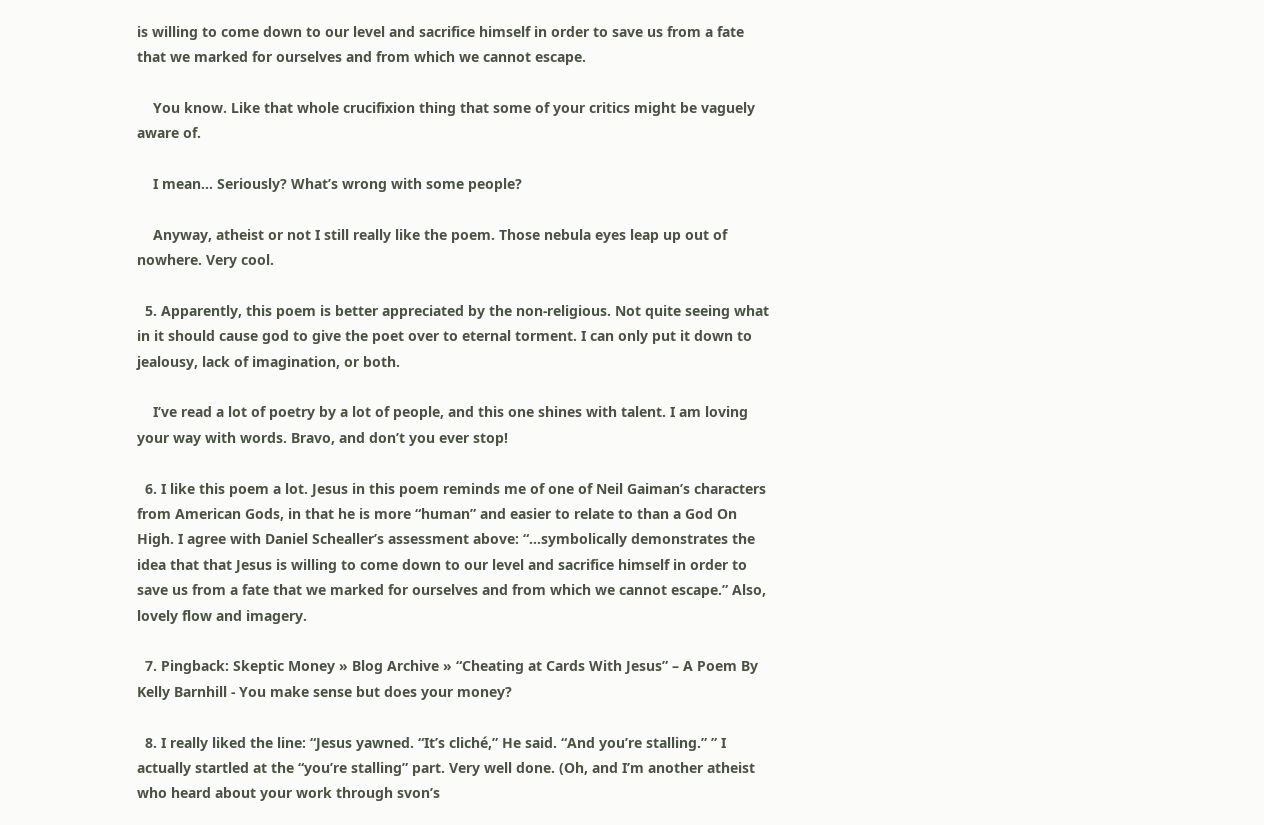is willing to come down to our level and sacrifice himself in order to save us from a fate that we marked for ourselves and from which we cannot escape.

    You know. Like that whole crucifixion thing that some of your critics might be vaguely aware of.

    I mean… Seriously? What’s wrong with some people?

    Anyway, atheist or not I still really like the poem. Those nebula eyes leap up out of nowhere. Very cool.

  5. Apparently, this poem is better appreciated by the non-religious. Not quite seeing what in it should cause god to give the poet over to eternal torment. I can only put it down to jealousy, lack of imagination, or both.

    I’ve read a lot of poetry by a lot of people, and this one shines with talent. I am loving your way with words. Bravo, and don’t you ever stop!

  6. I like this poem a lot. Jesus in this poem reminds me of one of Neil Gaiman’s characters from American Gods, in that he is more “human” and easier to relate to than a God On High. I agree with Daniel Schealler’s assessment above: “…symbolically demonstrates the idea that that Jesus is willing to come down to our level and sacrifice himself in order to save us from a fate that we marked for ourselves and from which we cannot escape.” Also, lovely flow and imagery.

  7. Pingback: Skeptic Money » Blog Archive » “Cheating at Cards With Jesus” – A Poem By Kelly Barnhill - You make sense but does your money?

  8. I really liked the line: “Jesus yawned. “It’s cliché,” He said. “And you’re stalling.” ” I actually startled at the “you’re stalling” part. Very well done. (Oh, and I’m another atheist who heard about your work through svon’s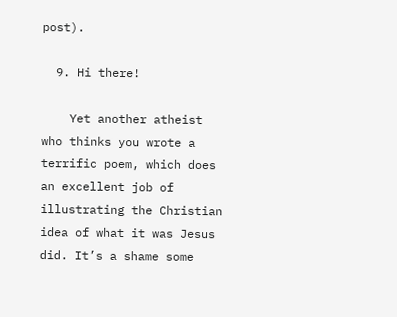post).

  9. Hi there!

    Yet another atheist who thinks you wrote a terrific poem, which does an excellent job of illustrating the Christian idea of what it was Jesus did. It’s a shame some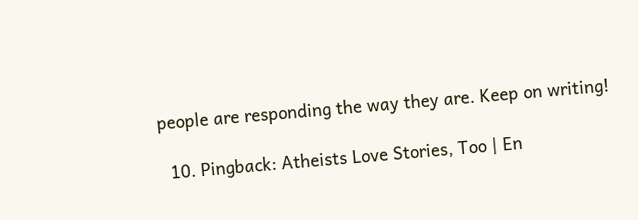people are responding the way they are. Keep on writing!

  10. Pingback: Atheists Love Stories, Too | En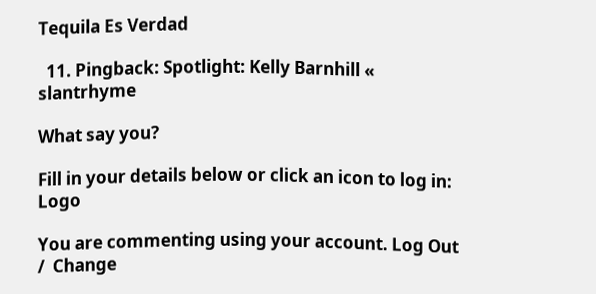Tequila Es Verdad

  11. Pingback: Spotlight: Kelly Barnhill « slantrhyme

What say you?

Fill in your details below or click an icon to log in: Logo

You are commenting using your account. Log Out /  Change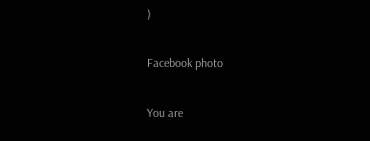)

Facebook photo

You are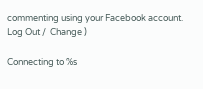commenting using your Facebook account. Log Out /  Change )

Connecting to %s